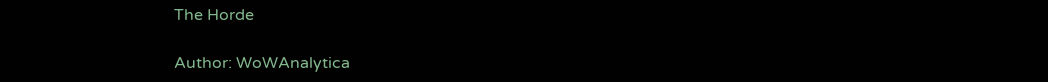The Horde

Author: WoWAnalytica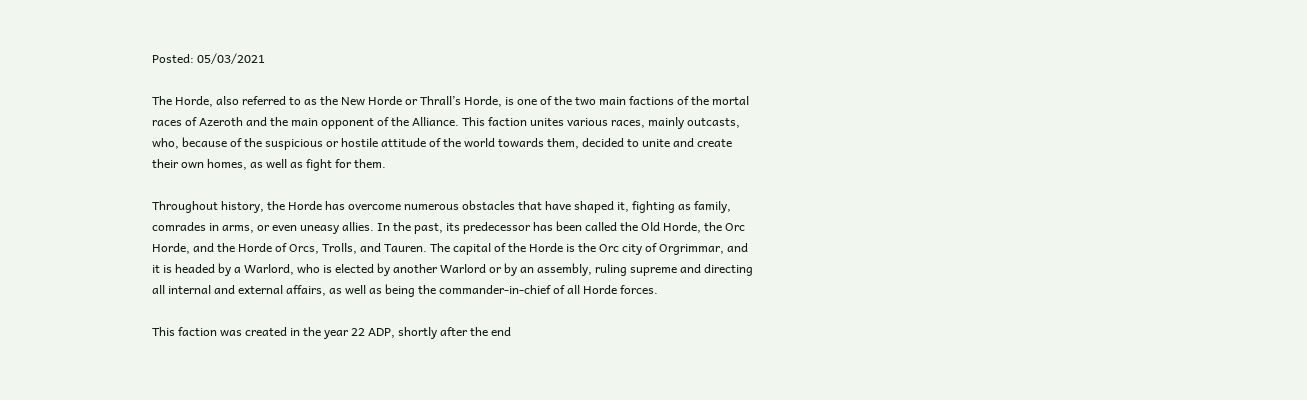Posted: 05/03/2021

The Horde, also referred to as the New Horde or Thrall’s Horde, is one of the two main factions of the mortal races of Azeroth and the main opponent of the Alliance. This faction unites various races, mainly outcasts, who, because of the suspicious or hostile attitude of the world towards them, decided to unite and create their own homes, as well as fight for them.

Throughout history, the Horde has overcome numerous obstacles that have shaped it, fighting as family, comrades in arms, or even uneasy allies. In the past, its predecessor has been called the Old Horde, the Orc Horde, and the Horde of Orcs, Trolls, and Tauren. The capital of the Horde is the Orc city of Orgrimmar, and it is headed by a Warlord, who is elected by another Warlord or by an assembly, ruling supreme and directing all internal and external affairs, as well as being the commander-in-chief of all Horde forces.

This faction was created in the year 22 ADP, shortly after the end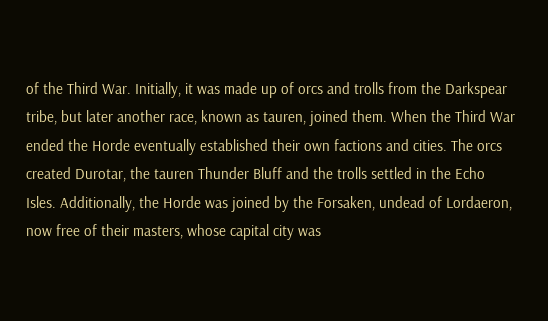of the Third War. Initially, it was made up of orcs and trolls from the Darkspear tribe, but later another race, known as tauren, joined them. When the Third War ended the Horde eventually established their own factions and cities. The orcs created Durotar, the tauren Thunder Bluff and the trolls settled in the Echo Isles. Additionally, the Horde was joined by the Forsaken, undead of Lordaeron, now free of their masters, whose capital city was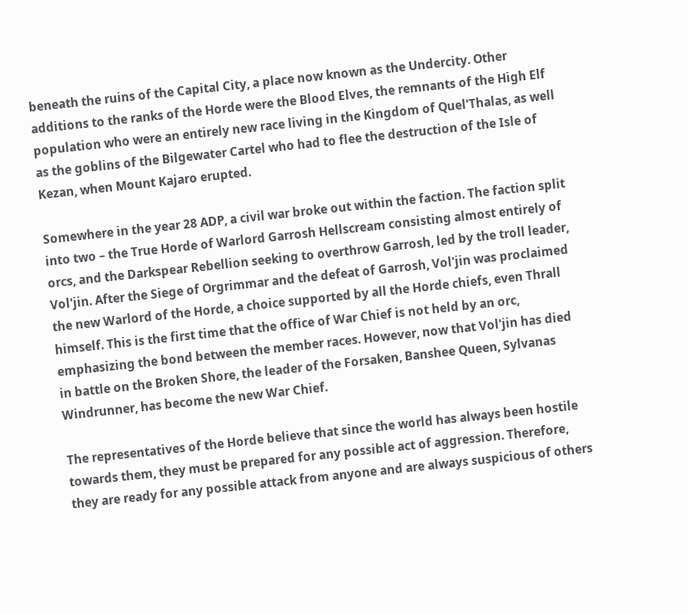beneath the ruins of the Capital City, a place now known as the Undercity. Other additions to the ranks of the Horde were the Blood Elves, the remnants of the High Elf population who were an entirely new race living in the Kingdom of Quel'Thalas, as well as the goblins of the Bilgewater Cartel who had to flee the destruction of the Isle of Kezan, when Mount Kajaro erupted.

Somewhere in the year 28 ADP, a civil war broke out within the faction. The faction split into two – the True Horde of Warlord Garrosh Hellscream consisting almost entirely of orcs, and the Darkspear Rebellion seeking to overthrow Garrosh, led by the troll leader, Vol'jin. After the Siege of Orgrimmar and the defeat of Garrosh, Vol'jin was proclaimed the new Warlord of the Horde, a choice supported by all the Horde chiefs, even Thrall himself. This is the first time that the office of War Chief is not held by an orc, emphasizing the bond between the member races. However, now that Vol'jin has died in battle on the Broken Shore, the leader of the Forsaken, Banshee Queen, Sylvanas Windrunner, has become the new War Chief.

The representatives of the Horde believe that since the world has always been hostile towards them, they must be prepared for any possible act of aggression. Therefore, they are ready for any possible attack from anyone and are always suspicious of others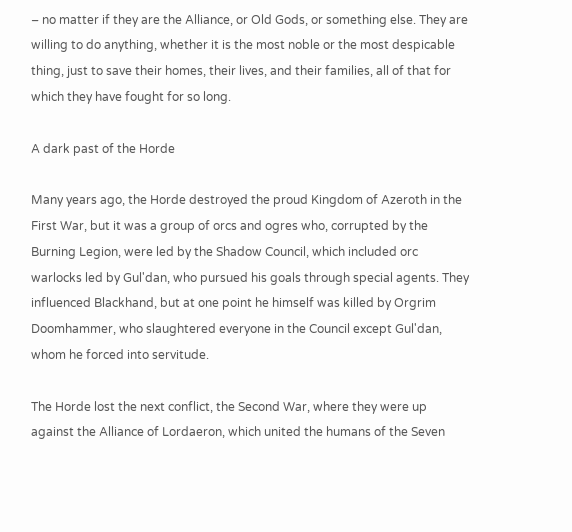– no matter if they are the Alliance, or Old Gods, or something else. They are willing to do anything, whether it is the most noble or the most despicable thing, just to save their homes, their lives, and their families, all of that for which they have fought for so long.

A dark past of the Horde

Many years ago, the Horde destroyed the proud Kingdom of Azeroth in the First War, but it was a group of orcs and ogres who, corrupted by the Burning Legion, were led by the Shadow Council, which included orc warlocks led by Gul'dan, who pursued his goals through special agents. They influenced Blackhand, but at one point he himself was killed by Orgrim Doomhammer, who slaughtered everyone in the Council except Gul'dan, whom he forced into servitude.

The Horde lost the next conflict, the Second War, where they were up against the Alliance of Lordaeron, which united the humans of the Seven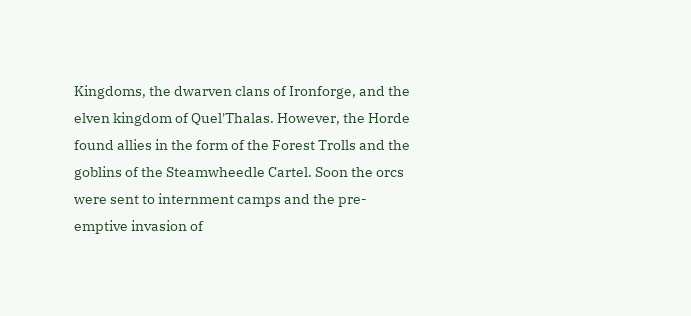Kingdoms, the dwarven clans of Ironforge, and the elven kingdom of Quel'Thalas. However, the Horde found allies in the form of the Forest Trolls and the goblins of the Steamwheedle Cartel. Soon the orcs were sent to internment camps and the pre-emptive invasion of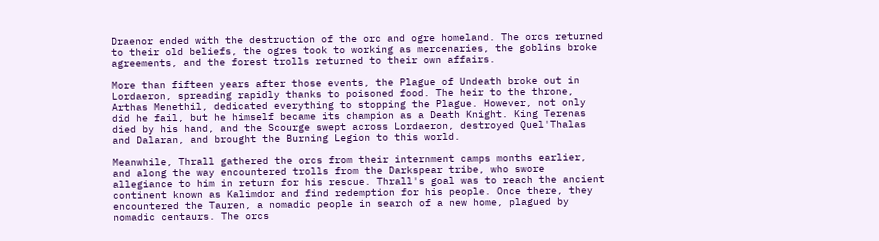Draenor ended with the destruction of the orc and ogre homeland. The orcs returned to their old beliefs, the ogres took to working as mercenaries, the goblins broke agreements, and the forest trolls returned to their own affairs.

More than fifteen years after those events, the Plague of Undeath broke out in Lordaeron, spreading rapidly thanks to poisoned food. The heir to the throne, Arthas Menethil, dedicated everything to stopping the Plague. However, not only did he fail, but he himself became its champion as a Death Knight. King Terenas died by his hand, and the Scourge swept across Lordaeron, destroyed Quel'Thalas and Dalaran, and brought the Burning Legion to this world.

Meanwhile, Thrall gathered the orcs from their internment camps months earlier, and along the way encountered trolls from the Darkspear tribe, who swore allegiance to him in return for his rescue. Thrall's goal was to reach the ancient continent known as Kalimdor and find redemption for his people. Once there, they encountered the Tauren, a nomadic people in search of a new home, plagued by nomadic centaurs. The orcs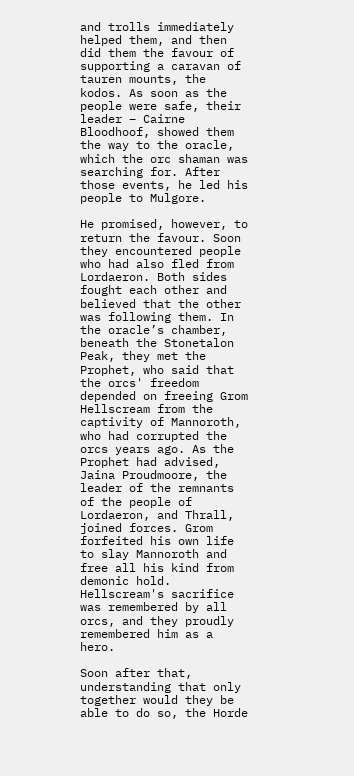and trolls immediately helped them, and then did them the favour of supporting a caravan of tauren mounts, the kodos. As soon as the people were safe, their leader – Cairne Bloodhoof, showed them the way to the oracle, which the orc shaman was searching for. After those events, he led his people to Mulgore.

He promised, however, to return the favour. Soon they encountered people who had also fled from Lordaeron. Both sides fought each other and believed that the other was following them. In the oracle’s chamber, beneath the Stonetalon Peak, they met the Prophet, who said that the orcs' freedom depended on freeing Grom Hellscream from the captivity of Mannoroth, who had corrupted the orcs years ago. As the Prophet had advised, Jaina Proudmoore, the leader of the remnants of the people of Lordaeron, and Thrall, joined forces. Grom forfeited his own life to slay Mannoroth and free all his kind from demonic hold. Hellscream's sacrifice was remembered by all orcs, and they proudly remembered him as a hero.

Soon after that, understanding that only together would they be able to do so, the Horde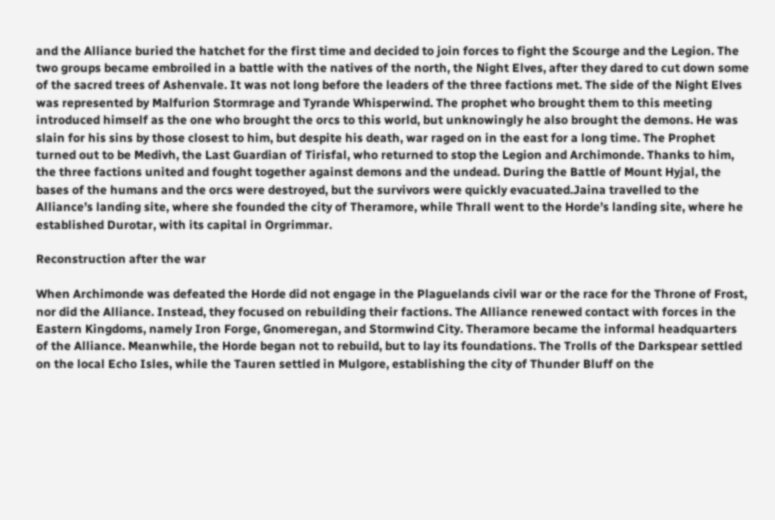and the Alliance buried the hatchet for the first time and decided to join forces to fight the Scourge and the Legion. The two groups became embroiled in a battle with the natives of the north, the Night Elves, after they dared to cut down some of the sacred trees of Ashenvale. It was not long before the leaders of the three factions met. The side of the Night Elves was represented by Malfurion Stormrage and Tyrande Whisperwind. The prophet who brought them to this meeting introduced himself as the one who brought the orcs to this world, but unknowingly he also brought the demons. He was slain for his sins by those closest to him, but despite his death, war raged on in the east for a long time. The Prophet turned out to be Medivh, the Last Guardian of Tirisfal, who returned to stop the Legion and Archimonde. Thanks to him, the three factions united and fought together against demons and the undead. During the Battle of Mount Hyjal, the bases of the humans and the orcs were destroyed, but the survivors were quickly evacuated.Jaina travelled to the Alliance’s landing site, where she founded the city of Theramore, while Thrall went to the Horde’s landing site, where he established Durotar, with its capital in Orgrimmar.

Reconstruction after the war

When Archimonde was defeated the Horde did not engage in the Plaguelands civil war or the race for the Throne of Frost, nor did the Alliance. Instead, they focused on rebuilding their factions. The Alliance renewed contact with forces in the Eastern Kingdoms, namely Iron Forge, Gnomeregan, and Stormwind City. Theramore became the informal headquarters of the Alliance. Meanwhile, the Horde began not to rebuild, but to lay its foundations. The Trolls of the Darkspear settled on the local Echo Isles, while the Tauren settled in Mulgore, establishing the city of Thunder Bluff on the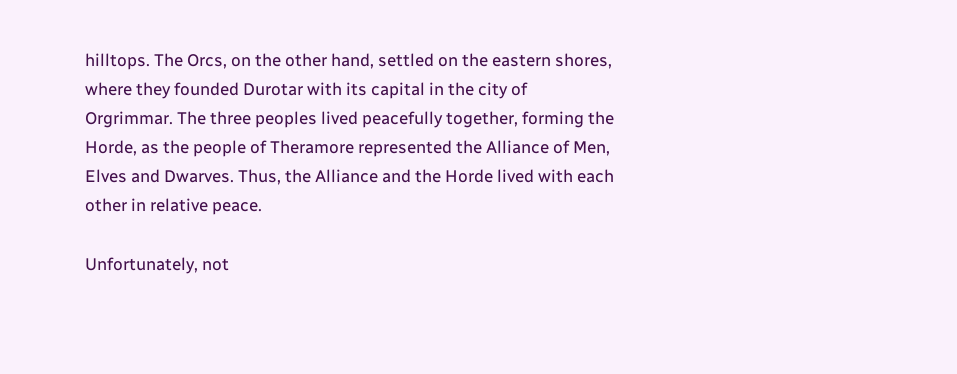hilltops. The Orcs, on the other hand, settled on the eastern shores, where they founded Durotar with its capital in the city of Orgrimmar. The three peoples lived peacefully together, forming the Horde, as the people of Theramore represented the Alliance of Men, Elves and Dwarves. Thus, the Alliance and the Horde lived with each other in relative peace.

Unfortunately, not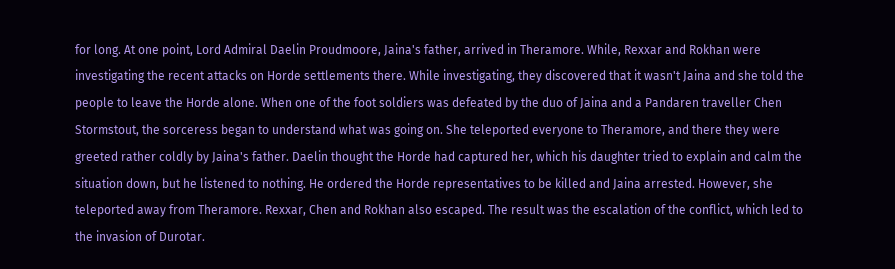for long. At one point, Lord Admiral Daelin Proudmoore, Jaina's father, arrived in Theramore. While, Rexxar and Rokhan were investigating the recent attacks on Horde settlements there. While investigating, they discovered that it wasn't Jaina and she told the people to leave the Horde alone. When one of the foot soldiers was defeated by the duo of Jaina and a Pandaren traveller Chen Stormstout, the sorceress began to understand what was going on. She teleported everyone to Theramore, and there they were greeted rather coldly by Jaina's father. Daelin thought the Horde had captured her, which his daughter tried to explain and calm the situation down, but he listened to nothing. He ordered the Horde representatives to be killed and Jaina arrested. However, she teleported away from Theramore. Rexxar, Chen and Rokhan also escaped. The result was the escalation of the conflict, which led to the invasion of Durotar.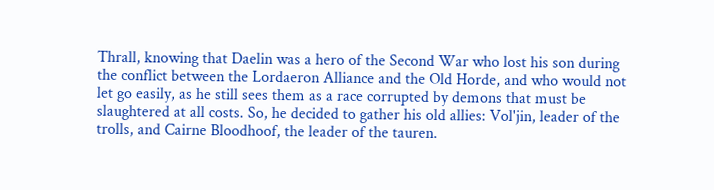Thrall, knowing that Daelin was a hero of the Second War who lost his son during the conflict between the Lordaeron Alliance and the Old Horde, and who would not let go easily, as he still sees them as a race corrupted by demons that must be slaughtered at all costs. So, he decided to gather his old allies: Vol'jin, leader of the trolls, and Cairne Bloodhoof, the leader of the tauren.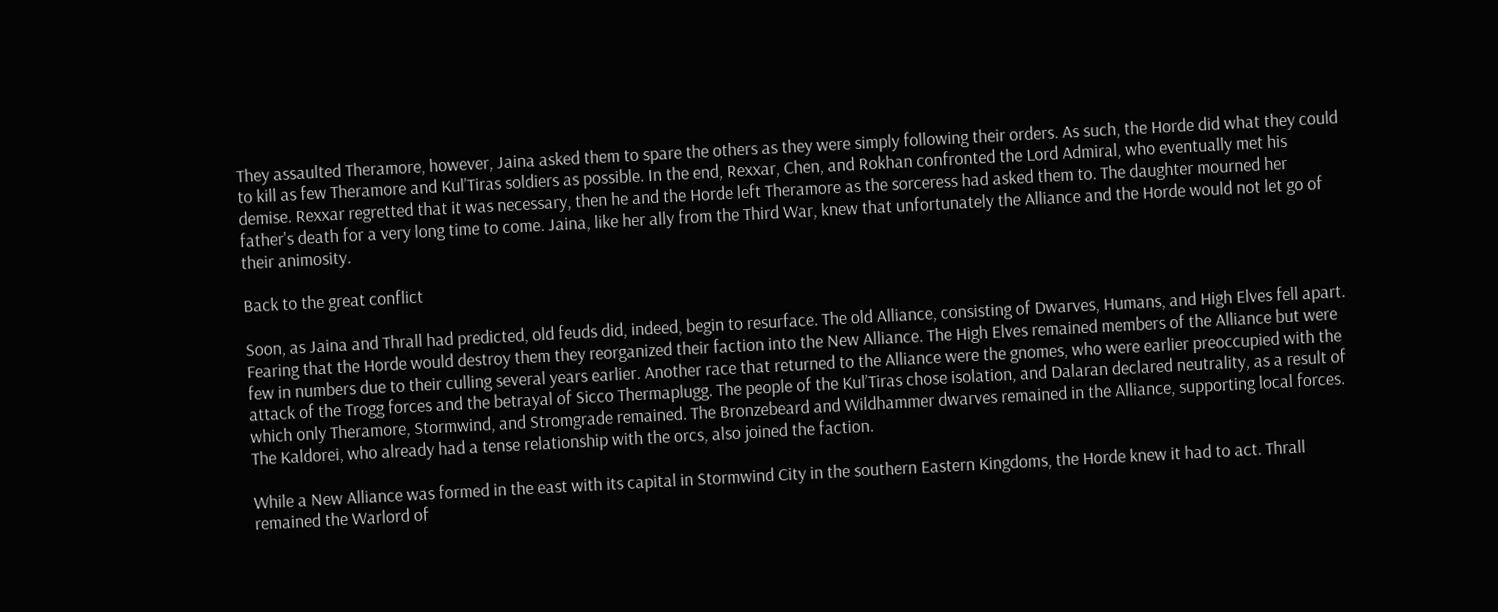They assaulted Theramore, however, Jaina asked them to spare the others as they were simply following their orders. As such, the Horde did what they could to kill as few Theramore and Kul’Tiras soldiers as possible. In the end, Rexxar, Chen, and Rokhan confronted the Lord Admiral, who eventually met his demise. Rexxar regretted that it was necessary, then he and the Horde left Theramore as the sorceress had asked them to. The daughter mourned her father's death for a very long time to come. Jaina, like her ally from the Third War, knew that unfortunately the Alliance and the Horde would not let go of their animosity.

Back to the great conflict

Soon, as Jaina and Thrall had predicted, old feuds did, indeed, begin to resurface. The old Alliance, consisting of Dwarves, Humans, and High Elves fell apart. Fearing that the Horde would destroy them they reorganized their faction into the New Alliance. The High Elves remained members of the Alliance but were few in numbers due to their culling several years earlier. Another race that returned to the Alliance were the gnomes, who were earlier preoccupied with the attack of the Trogg forces and the betrayal of Sicco Thermaplugg. The people of the Kul’Tiras chose isolation, and Dalaran declared neutrality, as a result of which only Theramore, Stormwind, and Stromgrade remained. The Bronzebeard and Wildhammer dwarves remained in the Alliance, supporting local forces. The Kaldorei, who already had a tense relationship with the orcs, also joined the faction.

While a New Alliance was formed in the east with its capital in Stormwind City in the southern Eastern Kingdoms, the Horde knew it had to act. Thrall remained the Warlord of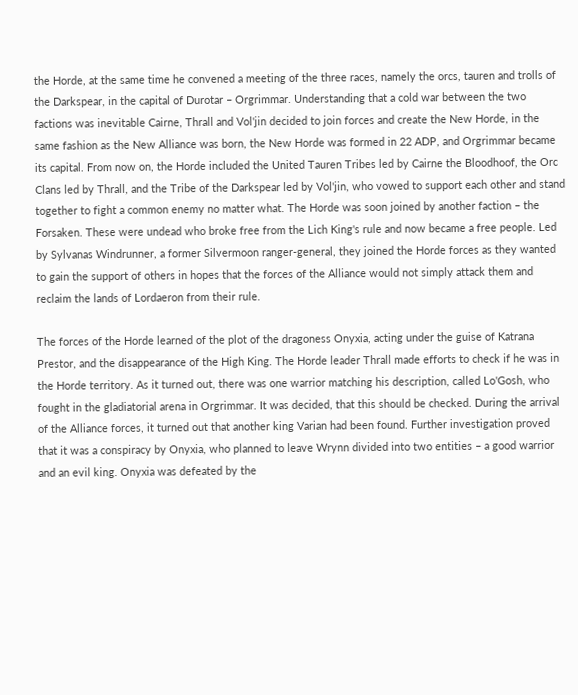the Horde, at the same time he convened a meeting of the three races, namely the orcs, tauren and trolls of the Darkspear, in the capital of Durotar – Orgrimmar. Understanding that a cold war between the two factions was inevitable Cairne, Thrall and Vol'jin decided to join forces and create the New Horde, in the same fashion as the New Alliance was born, the New Horde was formed in 22 ADP, and Orgrimmar became its capital. From now on, the Horde included the United Tauren Tribes led by Cairne the Bloodhoof, the Orc Clans led by Thrall, and the Tribe of the Darkspear led by Vol'jin, who vowed to support each other and stand together to fight a common enemy no matter what. The Horde was soon joined by another faction – the Forsaken. These were undead who broke free from the Lich King's rule and now became a free people. Led by Sylvanas Windrunner, a former Silvermoon ranger-general, they joined the Horde forces as they wanted to gain the support of others in hopes that the forces of the Alliance would not simply attack them and reclaim the lands of Lordaeron from their rule.

The forces of the Horde learned of the plot of the dragoness Onyxia, acting under the guise of Katrana Prestor, and the disappearance of the High King. The Horde leader Thrall made efforts to check if he was in the Horde territory. As it turned out, there was one warrior matching his description, called Lo'Gosh, who fought in the gladiatorial arena in Orgrimmar. It was decided, that this should be checked. During the arrival of the Alliance forces, it turned out that another king Varian had been found. Further investigation proved that it was a conspiracy by Onyxia, who planned to leave Wrynn divided into two entities – a good warrior and an evil king. Onyxia was defeated by the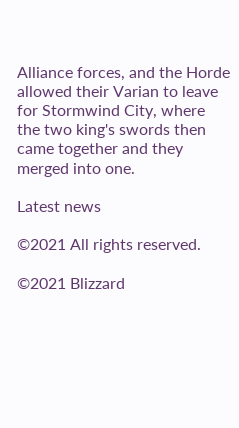Alliance forces, and the Horde allowed their Varian to leave for Stormwind City, where the two king's swords then came together and they merged into one.

Latest news

©2021 All rights reserved.

©2021 Blizzard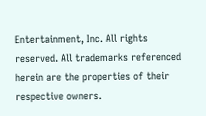Entertainment, Inc. All rights reserved. All trademarks referenced herein are the properties of their respective owners.